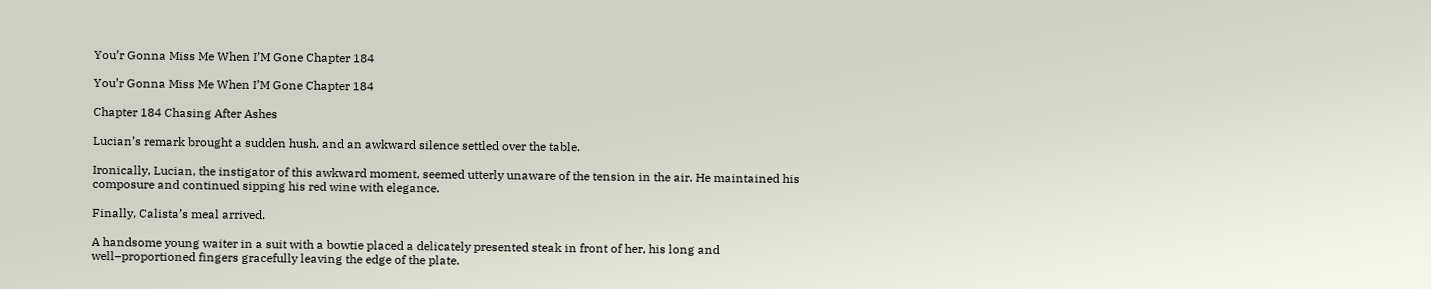You’r Gonna Miss Me When I’M Gone Chapter 184

You’r Gonna Miss Me When I’M Gone Chapter 184

Chapter 184 Chasing After Ashes

Lucian’s remark brought a sudden hush, and an awkward silence settled over the table.

Ironically, Lucian, the instigator of this awkward moment, seemed utterly unaware of the tension in the air. He maintained his composure and continued sipping his red wine with elegance.

Finally, Calista’s meal arrived.

A handsome young waiter in a suit with a bowtie placed a delicately presented steak in front of her, his long and well–proportioned fingers gracefully leaving the edge of the plate.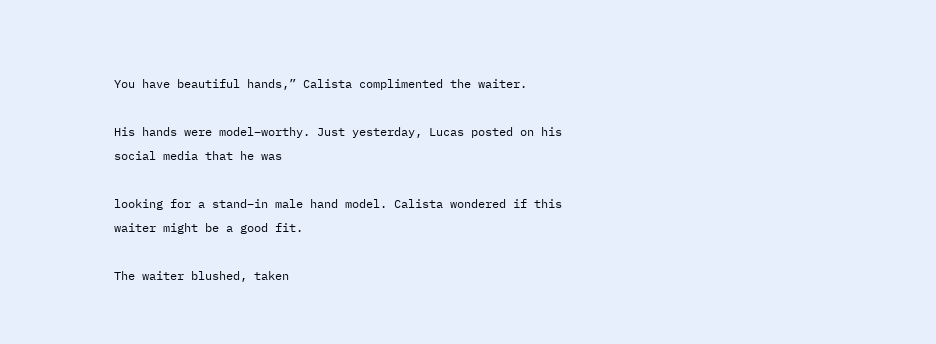You have beautiful hands,” Calista complimented the waiter.

His hands were model–worthy. Just yesterday, Lucas posted on his social media that he was

looking for a stand–in male hand model. Calista wondered if this waiter might be a good fit.

The waiter blushed, taken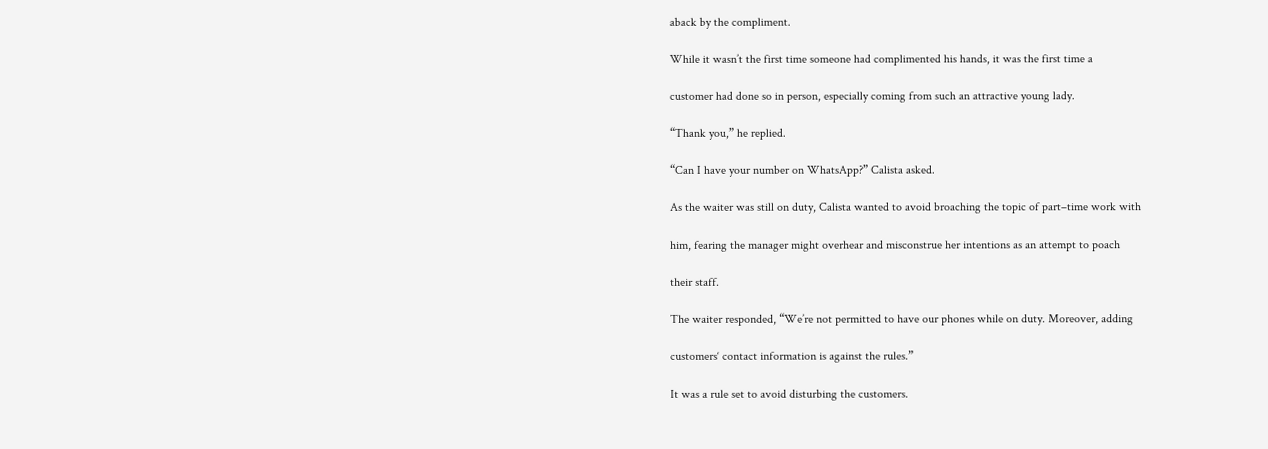aback by the compliment.

While it wasn’t the first time someone had complimented his hands, it was the first time a

customer had done so in person, especially coming from such an attractive young lady.

“Thank you,” he replied.

“Can I have your number on WhatsApp?” Calista asked.

As the waiter was still on duty, Calista wanted to avoid broaching the topic of part–time work with

him, fearing the manager might overhear and misconstrue her intentions as an attempt to poach

their staff.

The waiter responded, “We’re not permitted to have our phones while on duty. Moreover, adding

customers‘ contact information is against the rules.”

It was a rule set to avoid disturbing the customers.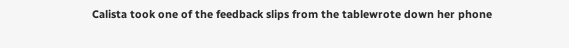Calista took one of the feedback slips from the tablewrote down her phone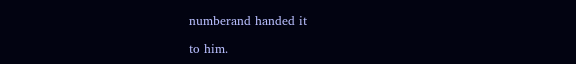numberand handed it

to him.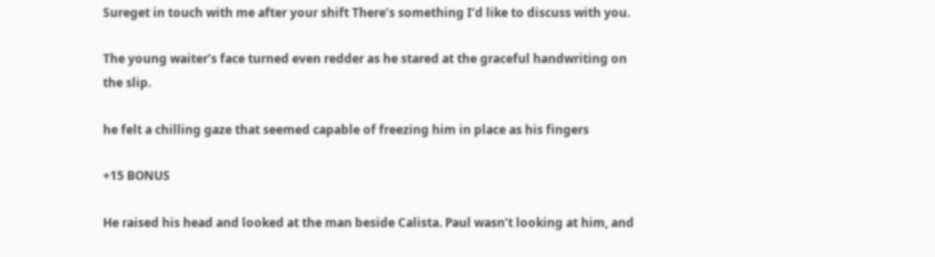Sureget in touch with me after your shift There’s something I’d like to discuss with you.

The young waiter’s face turned even redder as he stared at the graceful handwriting on the slip.

he felt a chilling gaze that seemed capable of freezing him in place as his fingers

+15 BONUS

He raised his head and looked at the man beside Calista. Paul wasn’t looking at him, and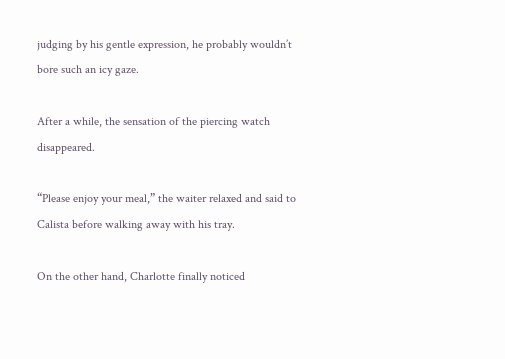judging by his gentle expression, he probably wouldn’t bore such an icy gaze.

After a while, the sensation of the piercing watch disappeared.

“Please enjoy your meal,” the waiter relaxed and said to Calista before walking away with his tray.

On the other hand, Charlotte finally noticed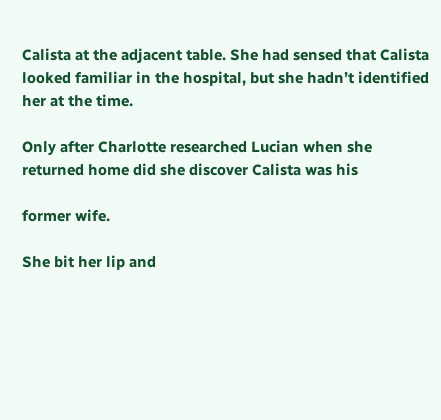Calista at the adjacent table. She had sensed that Calista looked familiar in the hospital, but she hadn’t identified her at the time.

Only after Charlotte researched Lucian when she returned home did she discover Calista was his

former wife.

She bit her lip and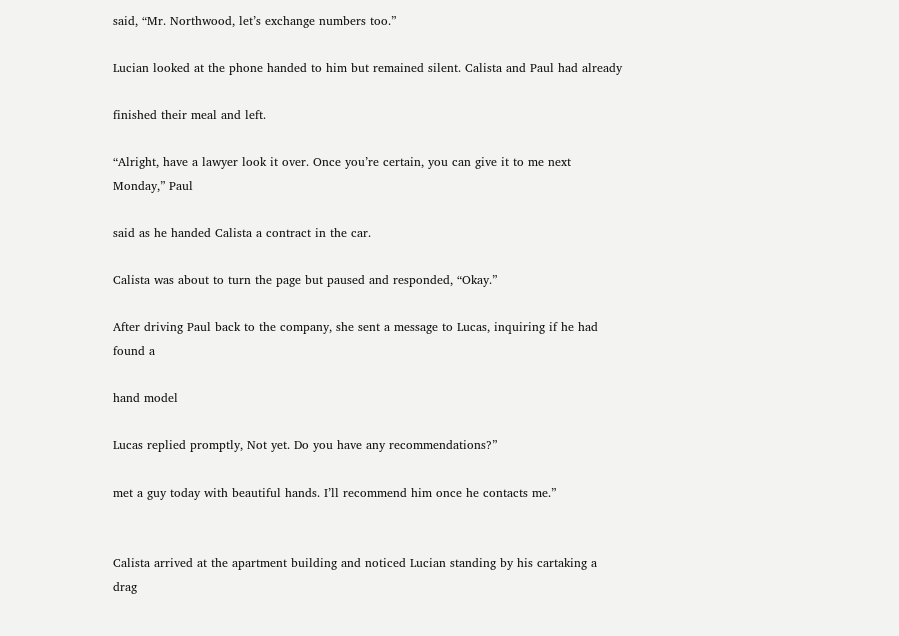said, “Mr. Northwood, let’s exchange numbers too.”

Lucian looked at the phone handed to him but remained silent. Calista and Paul had already

finished their meal and left.

“Alright, have a lawyer look it over. Once you’re certain, you can give it to me next Monday,” Paul

said as he handed Calista a contract in the car.

Calista was about to turn the page but paused and responded, “Okay.”

After driving Paul back to the company, she sent a message to Lucas, inquiring if he had found a

hand model

Lucas replied promptly, Not yet. Do you have any recommendations?”

met a guy today with beautiful hands. I’ll recommend him once he contacts me.”


Calista arrived at the apartment building and noticed Lucian standing by his cartaking a drag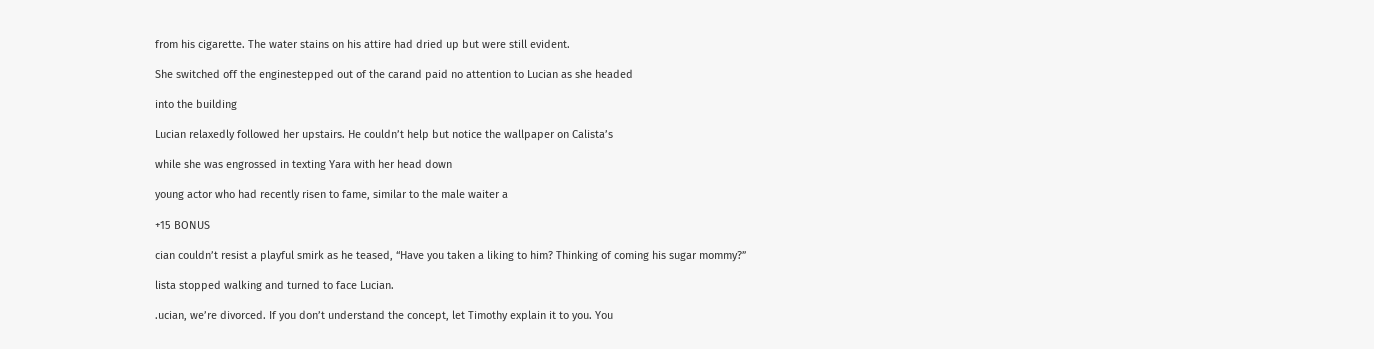from his cigarette. The water stains on his attire had dried up but were still evident.

She switched off the enginestepped out of the carand paid no attention to Lucian as she headed

into the building

Lucian relaxedly followed her upstairs. He couldn’t help but notice the wallpaper on Calista’s

while she was engrossed in texting Yara with her head down

young actor who had recently risen to fame, similar to the male waiter a

+15 BONUS

cian couldn’t resist a playful smirk as he teased, “Have you taken a liking to him? Thinking of coming his sugar mommy?”

lista stopped walking and turned to face Lucian.

.ucian, we’re divorced. If you don’t understand the concept, let Timothy explain it to you. You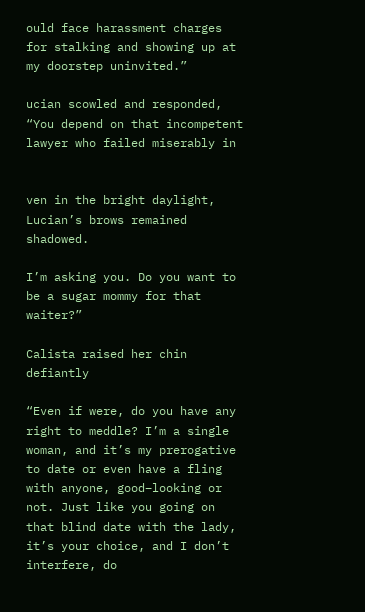ould face harassment charges for stalking and showing up at my doorstep uninvited.”

ucian scowled and responded, “You depend on that incompetent lawyer who failed miserably in


ven in the bright daylight, Lucian’s brows remained shadowed.

I’m asking you. Do you want to be a sugar mommy for that waiter?”

Calista raised her chin defiantly

“Even if were, do you have any right to meddle? I’m a single woman, and it’s my prerogative to date or even have a fling with anyone, good–looking or not. Just like you going on that blind date with the lady, it’s your choice, and I don’t interfere, do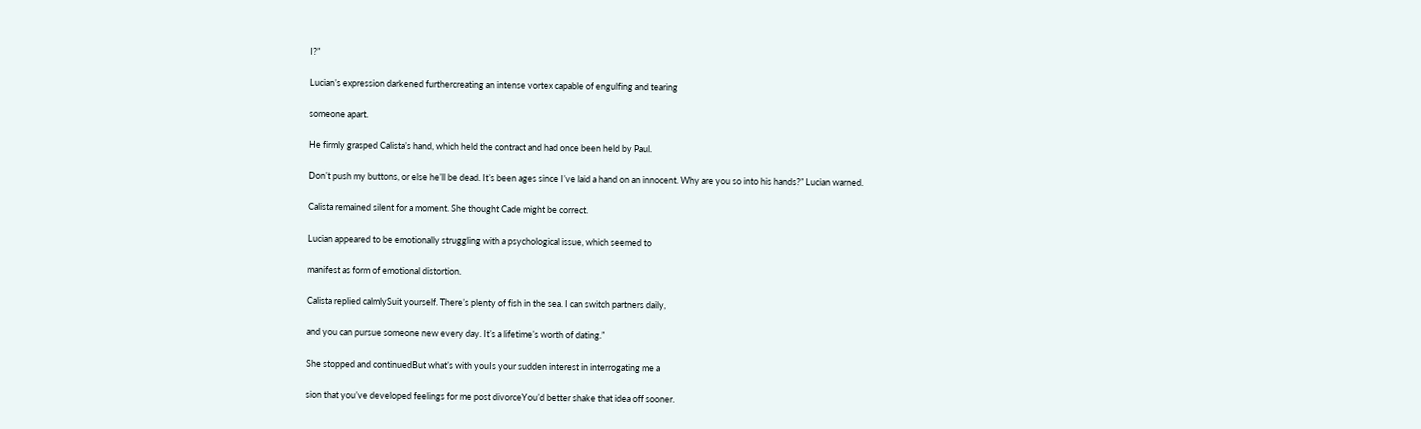I?”

Lucian’s expression darkened furthercreating an intense vortex capable of engulfing and tearing

someone apart.

He firmly grasped Calista’s hand, which held the contract and had once been held by Paul.

Don’t push my buttons, or else he’ll be dead. It’s been ages since I’ve laid a hand on an innocent. Why are you so into his hands?” Lucian warned.

Calista remained silent for a moment. She thought Cade might be correct.

Lucian appeared to be emotionally struggling with a psychological issue, which seemed to

manifest as form of emotional distortion.

Calista replied calmlySuit yourself. There’s plenty of fish in the sea. I can switch partners daily,

and you can pursue someone new every day. It’s a lifetime’s worth of dating.”

She stopped and continuedBut what’s with youIs your sudden interest in interrogating me a

sion that you’ve developed feelings for me post divorceYou’d better shake that idea off sooner.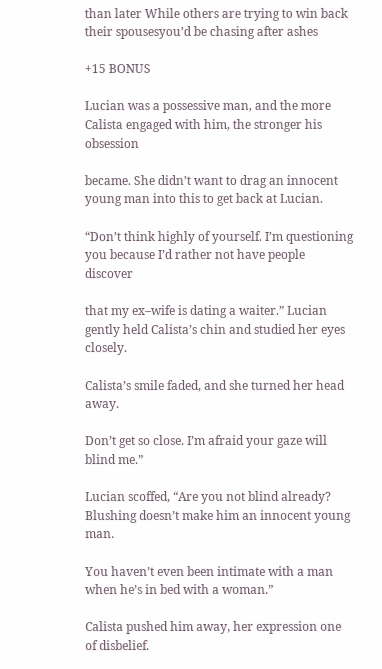than later While others are trying to win back their spousesyou’d be chasing after ashes

+15 BONUS

Lucian was a possessive man, and the more Calista engaged with him, the stronger his obsession

became. She didn’t want to drag an innocent young man into this to get back at Lucian.

“Don’t think highly of yourself. I’m questioning you because I’d rather not have people discover

that my ex–wife is dating a waiter.” Lucian gently held Calista’s chin and studied her eyes closely.

Calista’s smile faded, and she turned her head away.

Don’t get so close. I’m afraid your gaze will blind me.”

Lucian scoffed, “Are you not blind already? Blushing doesn’t make him an innocent young man.

You haven’t even been intimate with a man when he’s in bed with a woman.”

Calista pushed him away, her expression one of disbelief.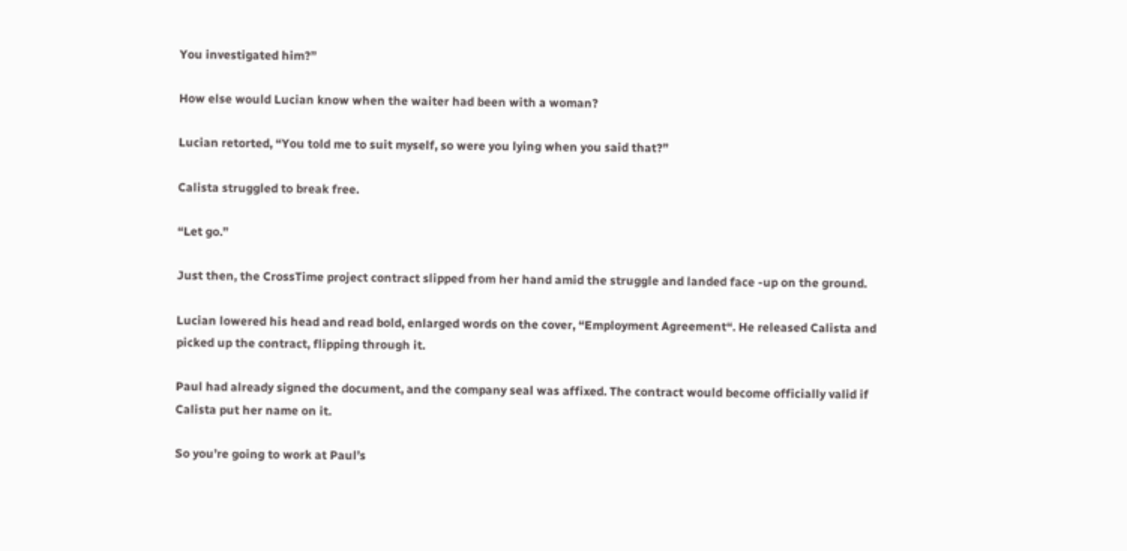You investigated him?”

How else would Lucian know when the waiter had been with a woman?

Lucian retorted, “You told me to suit myself, so were you lying when you said that?”

Calista struggled to break free.

“Let go.”

Just then, the CrossTime project contract slipped from her hand amid the struggle and landed face -up on the ground.

Lucian lowered his head and read bold, enlarged words on the cover, “Employment Agreement“. He released Calista and picked up the contract, flipping through it.

Paul had already signed the document, and the company seal was affixed. The contract would become officially valid if Calista put her name on it.

So you’re going to work at Paul’s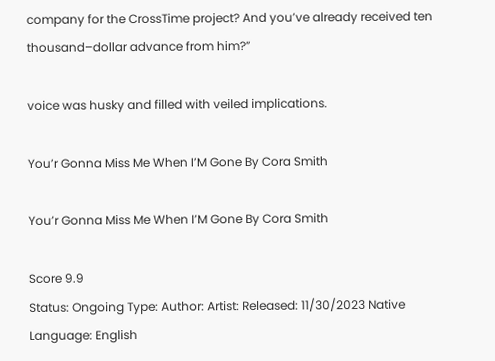company for the CrossTime project? And you’ve already received ten thousand–dollar advance from him?”

voice was husky and filled with veiled implications.

You’r Gonna Miss Me When I’M Gone By Cora Smith

You’r Gonna Miss Me When I’M Gone By Cora Smith

Score 9.9
Status: Ongoing Type: Author: Artist: Released: 11/30/2023 Native Language: English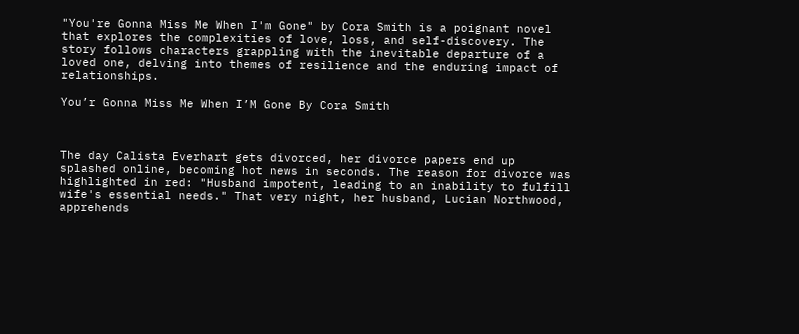"You're Gonna Miss Me When I'm Gone" by Cora Smith is a poignant novel that explores the complexities of love, loss, and self-discovery. The story follows characters grappling with the inevitable departure of a loved one, delving into themes of resilience and the enduring impact of relationships.

You’r Gonna Miss Me When I’M Gone By Cora Smith



The day Calista Everhart gets divorced, her divorce papers end up splashed online, becoming hot news in seconds. The reason for divorce was highlighted in red: "Husband impotent, leading to an inability to fulfill wife's essential needs." That very night, her husband, Lucian Northwood, apprehends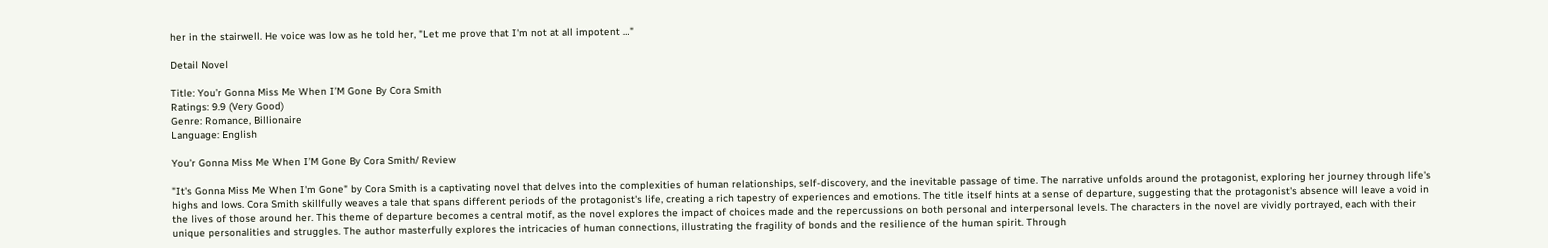her in the stairwell. He voice was low as he told her, "Let me prove that I'm not at all impotent …"

Detail Novel

Title: You’r Gonna Miss Me When I’M Gone By Cora Smith
Ratings: 9.9 (Very Good)
Genre: Romance, Billionaire
Language: English

You’r Gonna Miss Me When I’M Gone By Cora Smith/ Review

"It's Gonna Miss Me When I'm Gone" by Cora Smith is a captivating novel that delves into the complexities of human relationships, self-discovery, and the inevitable passage of time. The narrative unfolds around the protagonist, exploring her journey through life's highs and lows. Cora Smith skillfully weaves a tale that spans different periods of the protagonist's life, creating a rich tapestry of experiences and emotions. The title itself hints at a sense of departure, suggesting that the protagonist's absence will leave a void in the lives of those around her. This theme of departure becomes a central motif, as the novel explores the impact of choices made and the repercussions on both personal and interpersonal levels. The characters in the novel are vividly portrayed, each with their unique personalities and struggles. The author masterfully explores the intricacies of human connections, illustrating the fragility of bonds and the resilience of the human spirit. Through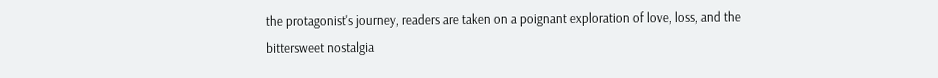the protagonist's journey, readers are taken on a poignant exploration of love, loss, and the bittersweet nostalgia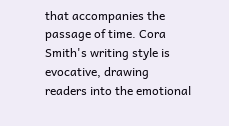that accompanies the passage of time. Cora Smith's writing style is evocative, drawing readers into the emotional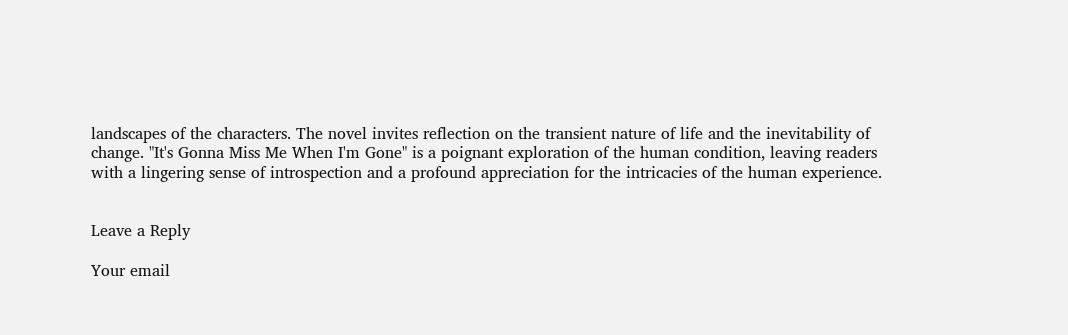landscapes of the characters. The novel invites reflection on the transient nature of life and the inevitability of change. "It's Gonna Miss Me When I'm Gone" is a poignant exploration of the human condition, leaving readers with a lingering sense of introspection and a profound appreciation for the intricacies of the human experience.


Leave a Reply

Your email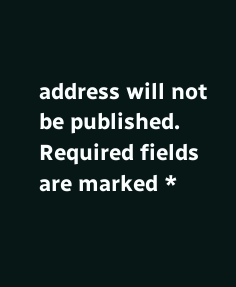address will not be published. Required fields are marked *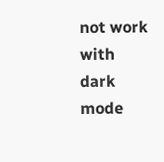not work with dark mode